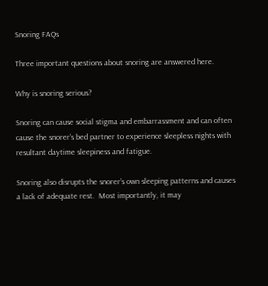Snoring FAQs

Three important questions about snoring are answered here.

Why is snoring serious?

Snoring can cause social stigma and embarrassment and can often cause the snorer’s bed partner to experience sleepless nights with resultant daytime sleepiness and fatigue.

Snoring also disrupts the snorer’s own sleeping patterns and causes a lack of adequate rest.  Most importantly, it may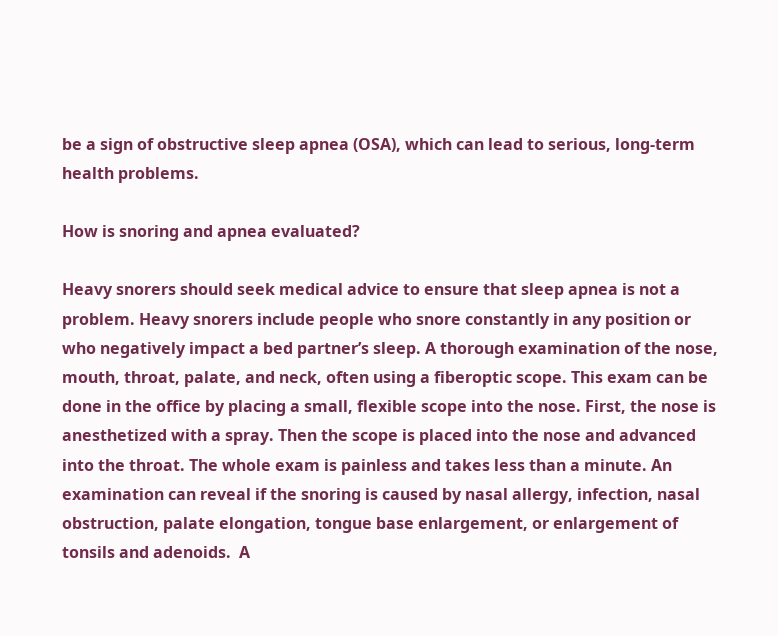be a sign of obstructive sleep apnea (OSA), which can lead to serious, long-term health problems.

How is snoring and apnea evaluated?

Heavy snorers should seek medical advice to ensure that sleep apnea is not a problem. Heavy snorers include people who snore constantly in any position or who negatively impact a bed partner’s sleep. A thorough examination of the nose, mouth, throat, palate, and neck, often using a fiberoptic scope. This exam can be done in the office by placing a small, flexible scope into the nose. First, the nose is anesthetized with a spray. Then the scope is placed into the nose and advanced into the throat. The whole exam is painless and takes less than a minute. An examination can reveal if the snoring is caused by nasal allergy, infection, nasal obstruction, palate elongation, tongue base enlargement, or enlargement of tonsils and adenoids.  A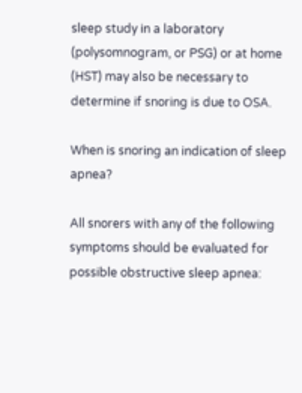sleep study in a laboratory (polysomnogram, or PSG) or at home (HST) may also be necessary to determine if snoring is due to OSA.

When is snoring an indication of sleep apnea?

All snorers with any of the following symptoms should be evaluated for possible obstructive sleep apnea: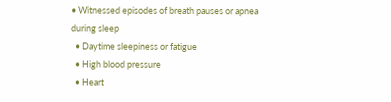• Witnessed episodes of breath pauses or apnea during sleep
  • Daytime sleepiness or fatigue
  • High blood pressure
  • Heart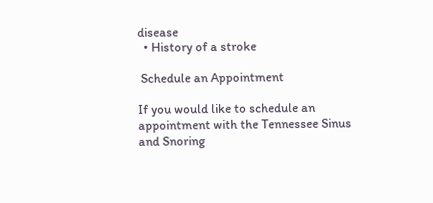disease
  • History of a stroke

 Schedule an Appointment

If you would like to schedule an appointment with the Tennessee Sinus and Snoring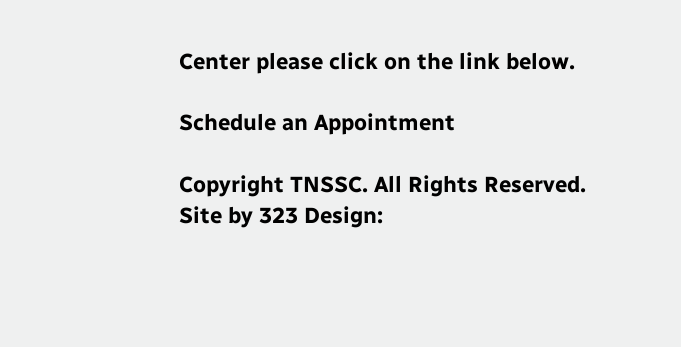Center please click on the link below.

Schedule an Appointment

Copyright TNSSC. All Rights Reserved. Site by 323 Design: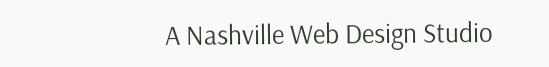A Nashville Web Design Studio